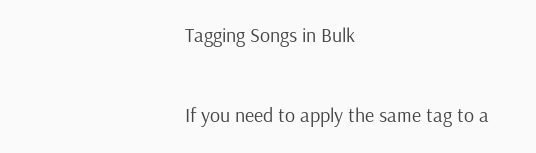Tagging Songs in Bulk

If you need to apply the same tag to a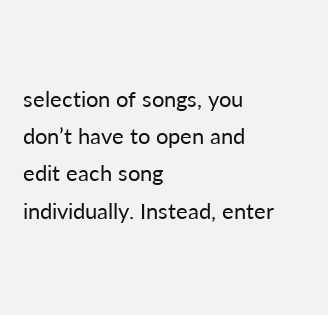selection of songs, you don’t have to open and edit each song individually. Instead, enter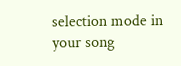selection mode in your song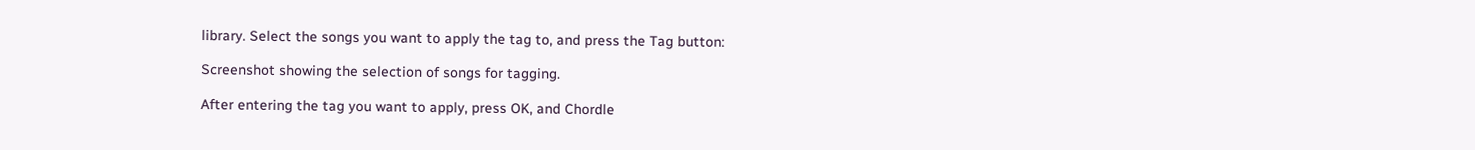library. Select the songs you want to apply the tag to, and press the Tag button:

Screenshot showing the selection of songs for tagging.

After entering the tag you want to apply, press OK, and Chordle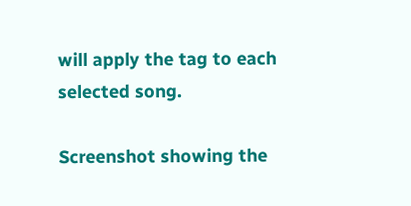will apply the tag to each selected song.

Screenshot showing the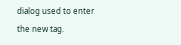dialog used to enter the new tag.